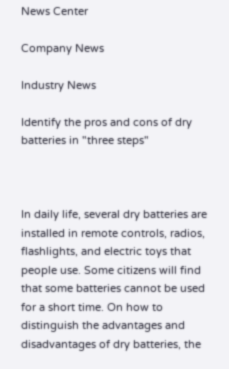News Center

Company News

Industry News

Identify the pros and cons of dry batteries in "three steps"



In daily life, several dry batteries are installed in remote controls, radios, flashlights, and electric toys that people use. Some citizens will find that some batteries cannot be used for a short time. On how to distinguish the advantages and disadvantages of dry batteries, the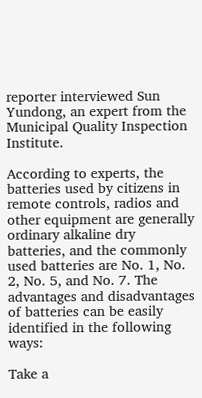reporter interviewed Sun Yundong, an expert from the Municipal Quality Inspection Institute.

According to experts, the batteries used by citizens in remote controls, radios and other equipment are generally ordinary alkaline dry batteries, and the commonly used batteries are No. 1, No. 2, No. 5, and No. 7. The advantages and disadvantages of batteries can be easily identified in the following ways:

Take a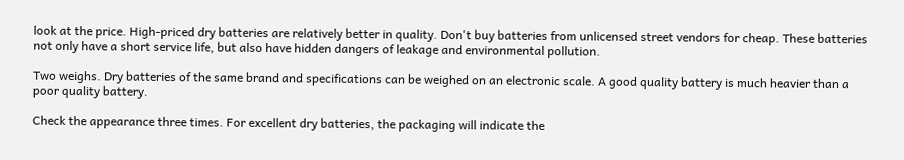look at the price. High-priced dry batteries are relatively better in quality. Don't buy batteries from unlicensed street vendors for cheap. These batteries not only have a short service life, but also have hidden dangers of leakage and environmental pollution.

Two weighs. Dry batteries of the same brand and specifications can be weighed on an electronic scale. A good quality battery is much heavier than a poor quality battery.

Check the appearance three times. For excellent dry batteries, the packaging will indicate the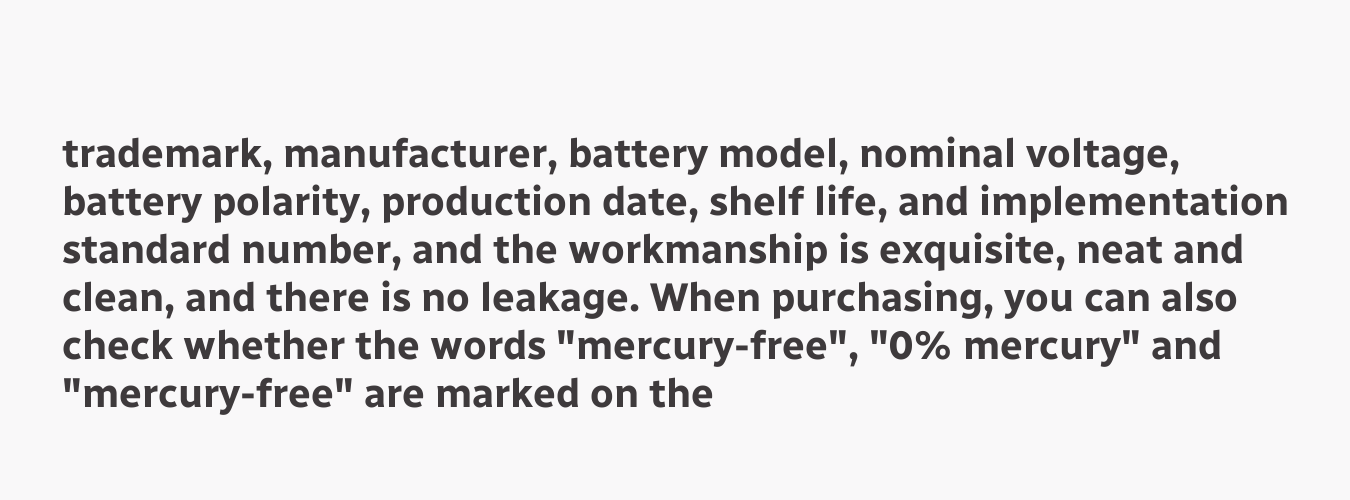trademark, manufacturer, battery model, nominal voltage, battery polarity, production date, shelf life, and implementation standard number, and the workmanship is exquisite, neat and clean, and there is no leakage. When purchasing, you can also check whether the words "mercury-free", "0% mercury" and "mercury-free" are marked on the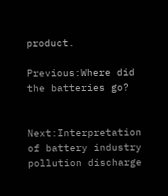product.

Previous:Where did the batteries go?


Next:Interpretation of battery industry pollution discharge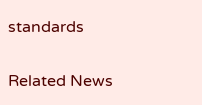standards

Related News